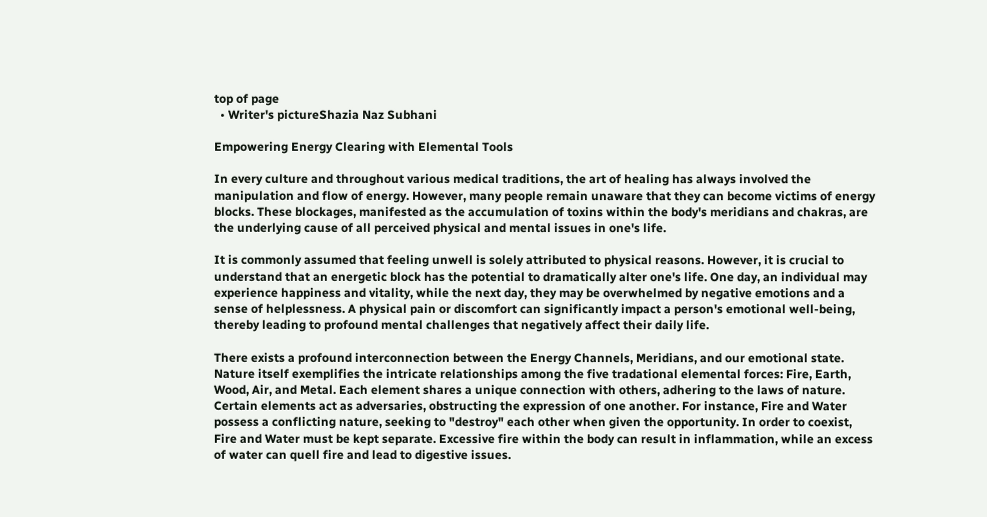top of page
  • Writer's pictureShazia Naz Subhani

Empowering Energy Clearing with Elemental Tools

In every culture and throughout various medical traditions, the art of healing has always involved the manipulation and flow of energy. However, many people remain unaware that they can become victims of energy blocks. These blockages, manifested as the accumulation of toxins within the body's meridians and chakras, are the underlying cause of all perceived physical and mental issues in one's life.

It is commonly assumed that feeling unwell is solely attributed to physical reasons. However, it is crucial to understand that an energetic block has the potential to dramatically alter one's life. One day, an individual may experience happiness and vitality, while the next day, they may be overwhelmed by negative emotions and a sense of helplessness. A physical pain or discomfort can significantly impact a person's emotional well-being, thereby leading to profound mental challenges that negatively affect their daily life.

There exists a profound interconnection between the Energy Channels, Meridians, and our emotional state. Nature itself exemplifies the intricate relationships among the five tradational elemental forces: Fire, Earth, Wood, Air, and Metal. Each element shares a unique connection with others, adhering to the laws of nature. Certain elements act as adversaries, obstructing the expression of one another. For instance, Fire and Water possess a conflicting nature, seeking to "destroy" each other when given the opportunity. In order to coexist, Fire and Water must be kept separate. Excessive fire within the body can result in inflammation, while an excess of water can quell fire and lead to digestive issues.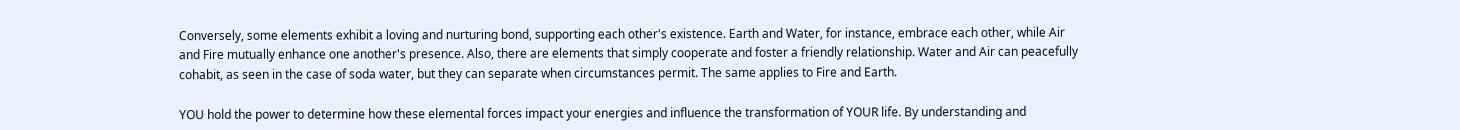Conversely, some elements exhibit a loving and nurturing bond, supporting each other's existence. Earth and Water, for instance, embrace each other, while Air and Fire mutually enhance one another's presence. Also, there are elements that simply cooperate and foster a friendly relationship. Water and Air can peacefully cohabit, as seen in the case of soda water, but they can separate when circumstances permit. The same applies to Fire and Earth.

YOU hold the power to determine how these elemental forces impact your energies and influence the transformation of YOUR life. By understanding and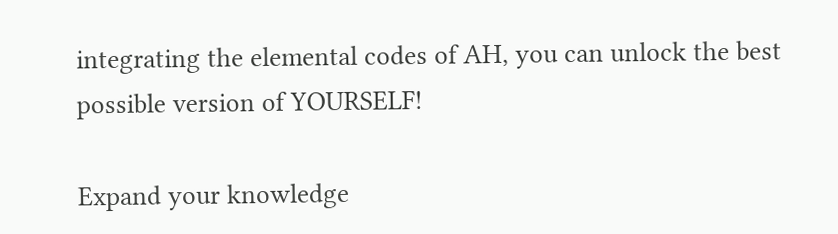integrating the elemental codes of AH, you can unlock the best possible version of YOURSELF!

Expand your knowledge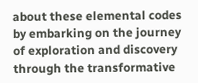about these elemental codes by embarking on the journey of exploration and discovery through the transformative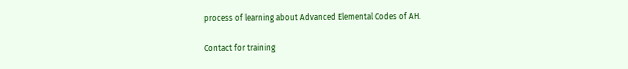process of learning about Advanced Elemental Codes of AH.

Contact for training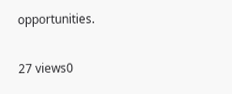opportunities.

27 views0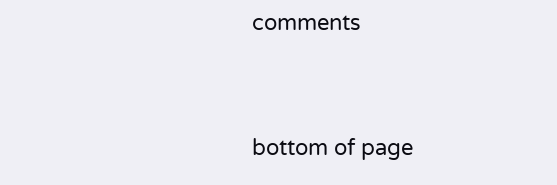comments


bottom of page